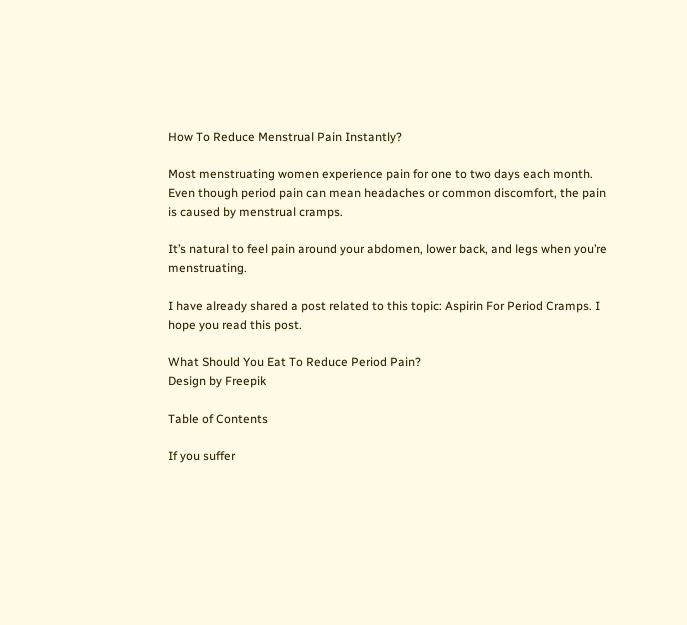How To Reduce Menstrual Pain Instantly?

Most menstruating women experience pain for one to two days each month. Even though period pain can mean headaches or common discomfort, the pain is caused by menstrual cramps.

It’s natural to feel pain around your abdomen, lower back, and legs when you’re menstruating.

I have already shared a post related to this topic: Aspirin For Period Cramps. I hope you read this post.

What Should You Eat To Reduce Period Pain?
Design by Freepik

Table of Contents

If you suffer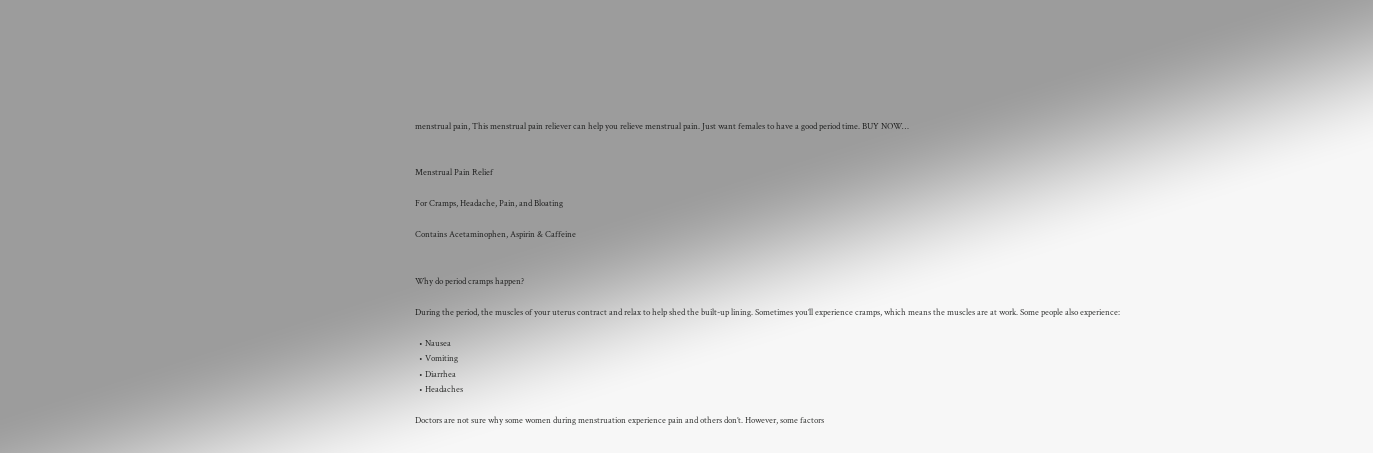menstrual pain, This menstrual pain reliever can help you relieve menstrual pain. Just want females to have a good period time. BUY NOW…


Menstrual Pain Relief

For Cramps, Headache, Pain, and Bloating

Contains Acetaminophen, Aspirin & Caffeine


Why do period cramps happen?

During the period, the muscles of your uterus contract and relax to help shed the built-up lining. Sometimes you’ll experience cramps, which means the muscles are at work. Some people also experience:

  • Nausea
  • Vomiting
  • Diarrhea
  • Headaches

Doctors are not sure why some women during menstruation experience pain and others don’t. However, some factors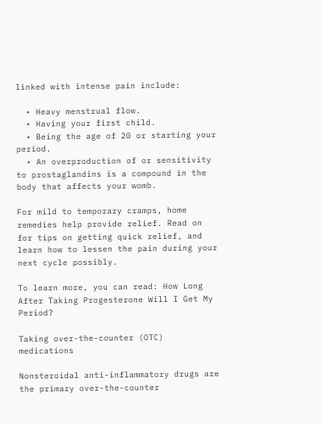linked with intense pain include:

  • Heavy menstrual flow.
  • Having your first child.
  • Being the age of 20 or starting your period.
  • An overproduction of or sensitivity to prostaglandins is a compound in the body that affects your womb.

For mild to temporary cramps, home remedies help provide relief. Read on for tips on getting quick relief, and learn how to lessen the pain during your next cycle possibly.

To learn more, you can read: How Long After Taking Progesterone Will I Get My Period?

Taking over-the-counter (OTC) medications

Nonsteroidal anti-inflammatory drugs are the primary over-the-counter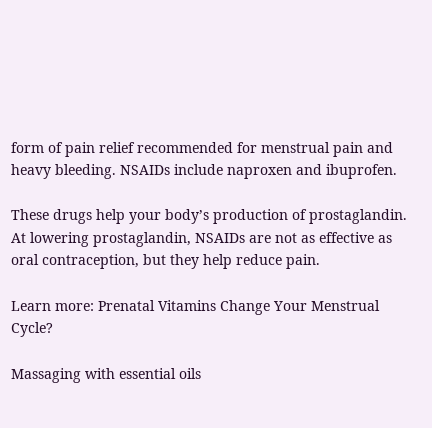form of pain relief recommended for menstrual pain and heavy bleeding. NSAIDs include naproxen and ibuprofen.

These drugs help your body’s production of prostaglandin. At lowering prostaglandin, NSAIDs are not as effective as oral contraception, but they help reduce pain.

Learn more: Prenatal Vitamins Change Your Menstrual Cycle?

Massaging with essential oils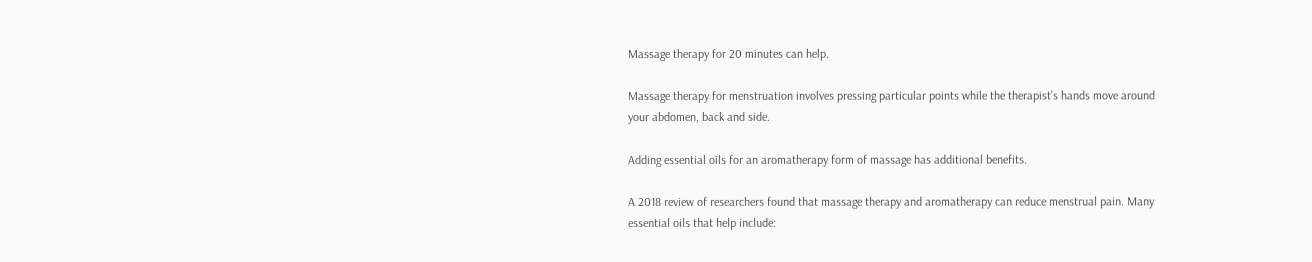Massage therapy for 20 minutes can help.

Massage therapy for menstruation involves pressing particular points while the therapist’s hands move around your abdomen, back and side.

Adding essential oils for an aromatherapy form of massage has additional benefits.

A 2018 review of researchers found that massage therapy and aromatherapy can reduce menstrual pain. Many essential oils that help include: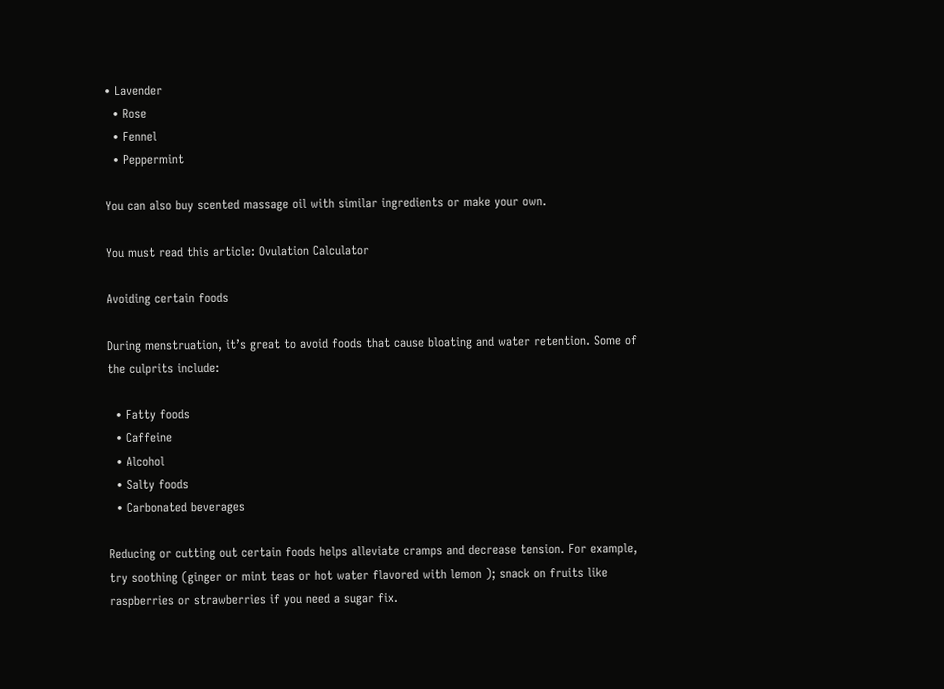• Lavender
  • Rose
  • Fennel
  • Peppermint

You can also buy scented massage oil with similar ingredients or make your own.

You must read this article: Ovulation Calculator

Avoiding certain foods

During menstruation, it’s great to avoid foods that cause bloating and water retention. Some of the culprits include:

  • Fatty foods
  • Caffeine
  • Alcohol
  • Salty foods
  • Carbonated beverages

Reducing or cutting out certain foods helps alleviate cramps and decrease tension. For example, try soothing (ginger or mint teas or hot water flavored with lemon ); snack on fruits like raspberries or strawberries if you need a sugar fix.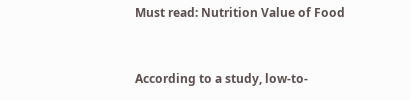Must read: Nutrition Value of Food


According to a study, low-to-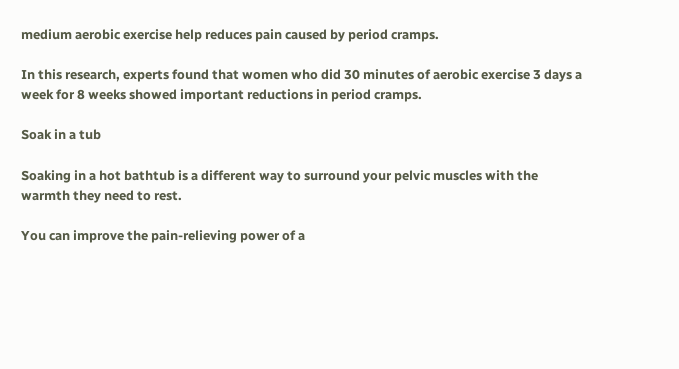medium aerobic exercise help reduces pain caused by period cramps.

In this research, experts found that women who did 30 minutes of aerobic exercise 3 days a week for 8 weeks showed important reductions in period cramps.

Soak in a tub

Soaking in a hot bathtub is a different way to surround your pelvic muscles with the warmth they need to rest.

You can improve the pain-relieving power of a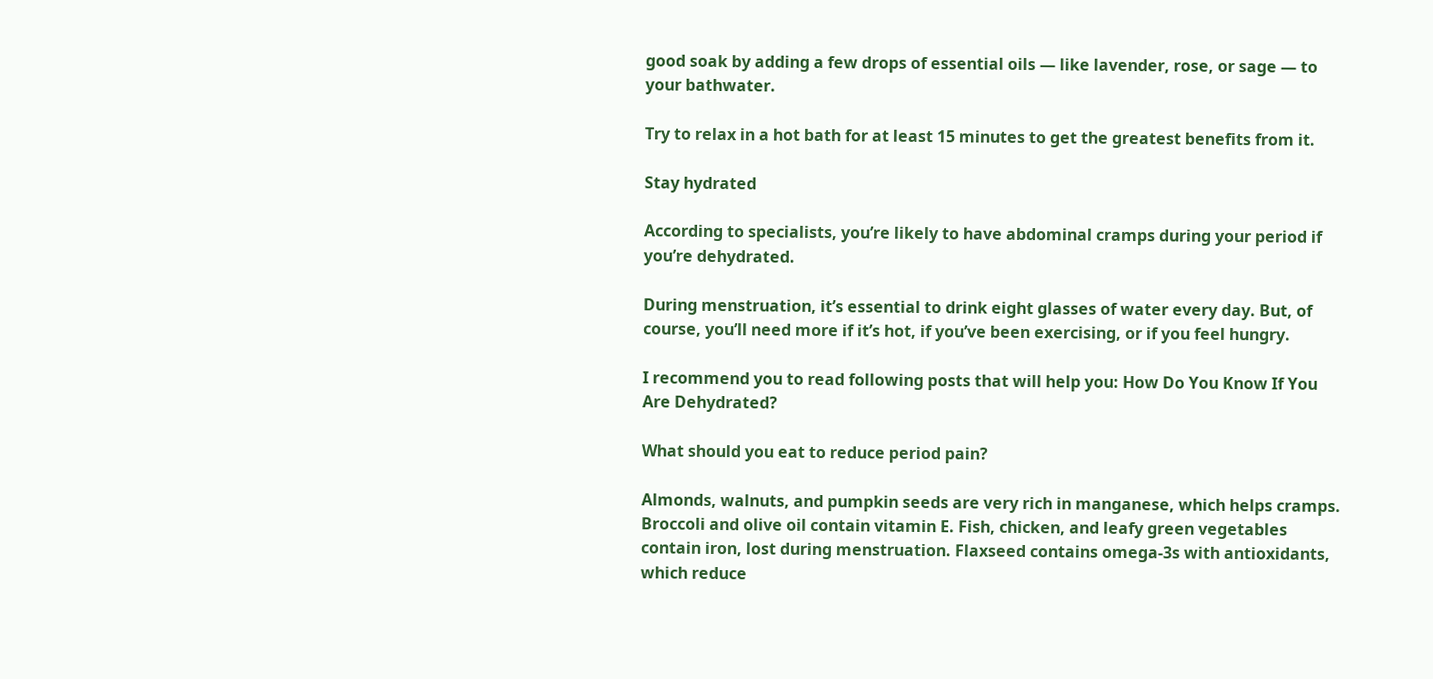good soak by adding a few drops of essential oils — like lavender, rose, or sage — to your bathwater.

Try to relax in a hot bath for at least 15 minutes to get the greatest benefits from it.

Stay hydrated

According to specialists, you’re likely to have abdominal cramps during your period if you’re dehydrated.

During menstruation, it’s essential to drink eight glasses of water every day. But, of course, you’ll need more if it’s hot, if you’ve been exercising, or if you feel hungry.

I recommend you to read following posts that will help you: How Do You Know If You Are Dehydrated?

What should you eat to reduce period pain?

Almonds, walnuts, and pumpkin seeds are very rich in manganese, which helps cramps. Broccoli and olive oil contain vitamin E. Fish, chicken, and leafy green vegetables contain iron, lost during menstruation. Flaxseed contains omega-3s with antioxidants, which reduce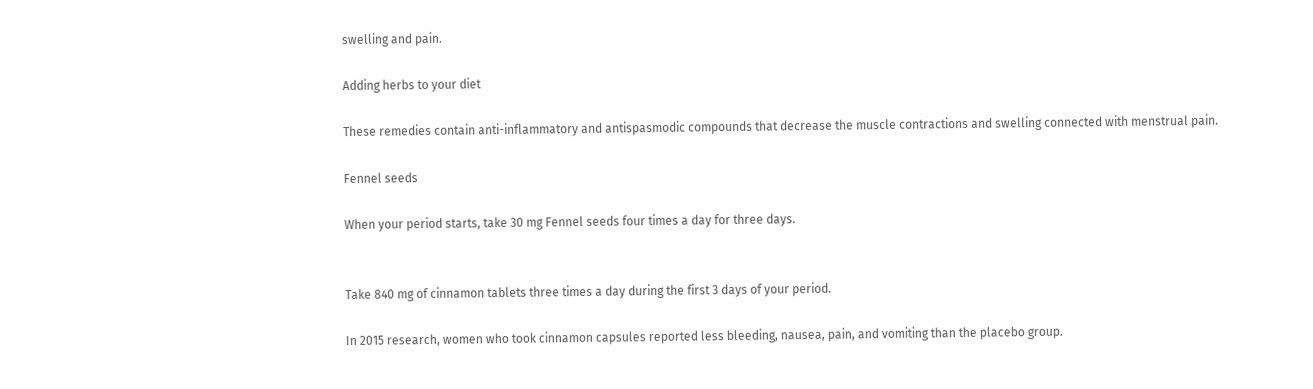swelling and pain.

Adding herbs to your diet

These remedies contain anti-inflammatory and antispasmodic compounds that decrease the muscle contractions and swelling connected with menstrual pain.

Fennel seeds

When your period starts, take 30 mg Fennel seeds four times a day for three days.


Take 840 mg of cinnamon tablets three times a day during the first 3 days of your period.

In 2015 research, women who took cinnamon capsules reported less bleeding, nausea, pain, and vomiting than the placebo group.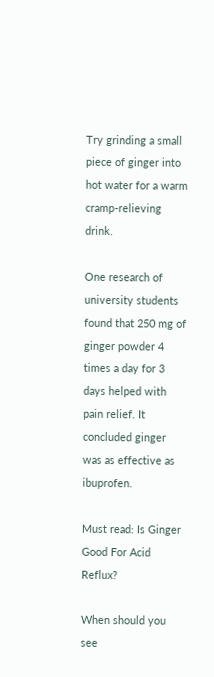Try grinding a small piece of ginger into hot water for a warm cramp-relieving drink.

One research of university students found that 250 mg of ginger powder 4 times a day for 3 days helped with pain relief. It concluded ginger was as effective as ibuprofen.

Must read: Is Ginger Good For Acid Reflux?

When should you see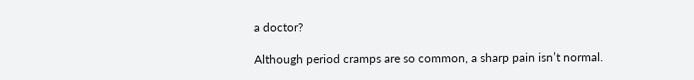a doctor?

Although period cramps are so common, a sharp pain isn’t normal.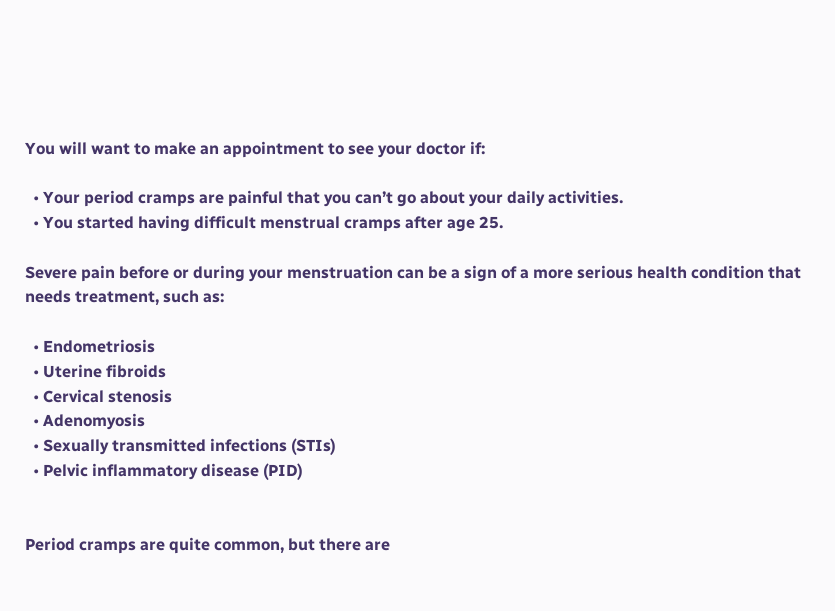You will want to make an appointment to see your doctor if:

  • Your period cramps are painful that you can’t go about your daily activities.
  • You started having difficult menstrual cramps after age 25.

Severe pain before or during your menstruation can be a sign of a more serious health condition that needs treatment, such as:

  • Endometriosis
  • Uterine fibroids
  • Cervical stenosis
  • Adenomyosis
  • Sexually transmitted infections (STIs)
  • Pelvic inflammatory disease (PID)


Period cramps are quite common, but there are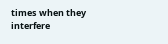times when they interfere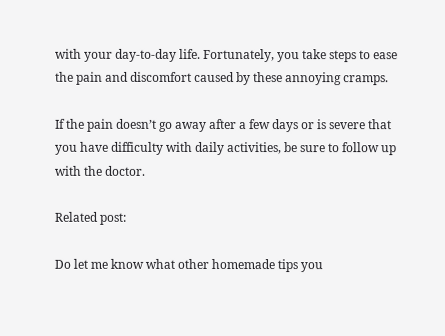with your day-to-day life. Fortunately, you take steps to ease the pain and discomfort caused by these annoying cramps.

If the pain doesn’t go away after a few days or is severe that you have difficulty with daily activities, be sure to follow up with the doctor.

Related post:

Do let me know what other homemade tips you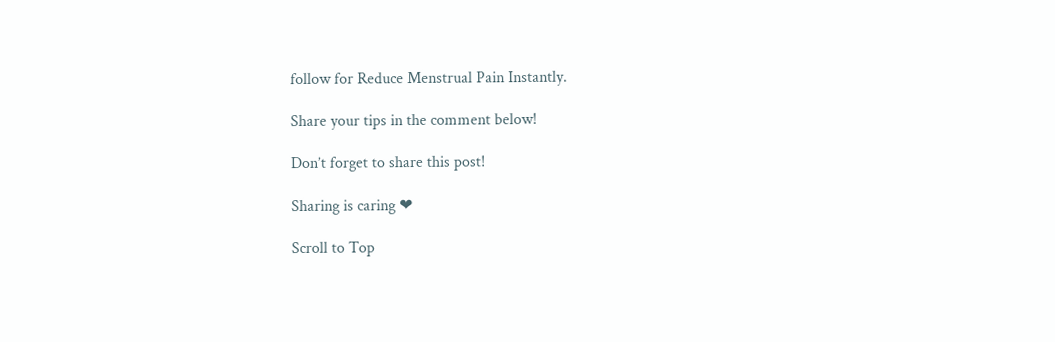follow for Reduce Menstrual Pain Instantly.

Share your tips in the comment below!

Don’t forget to share this post!

Sharing is caring ❤

Scroll to Top